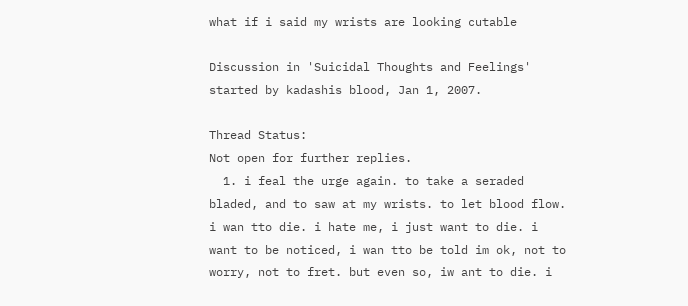what if i said my wrists are looking cutable

Discussion in 'Suicidal Thoughts and Feelings' started by kadashis blood, Jan 1, 2007.

Thread Status:
Not open for further replies.
  1. i feal the urge again. to take a seraded bladed, and to saw at my wrists. to let blood flow. i wan tto die. i hate me, i just want to die. i want to be noticed, i wan tto be told im ok, not to worry, not to fret. but even so, iw ant to die. i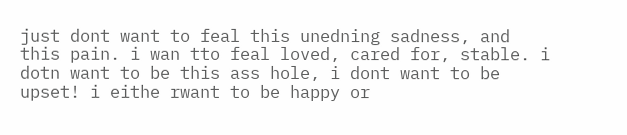just dont want to feal this unedning sadness, and this pain. i wan tto feal loved, cared for, stable. i dotn want to be this ass hole, i dont want to be upset! i eithe rwant to be happy or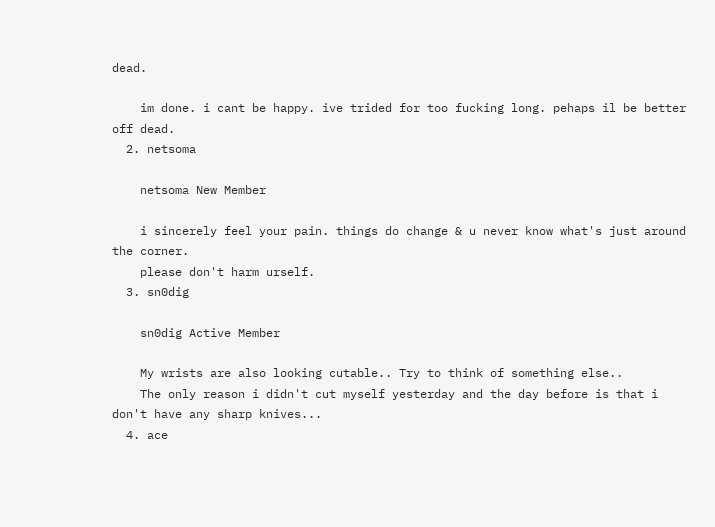dead.

    im done. i cant be happy. ive trided for too fucking long. pehaps il be better off dead.
  2. netsoma

    netsoma New Member

    i sincerely feel your pain. things do change & u never know what's just around the corner.
    please don't harm urself.
  3. sn0dig

    sn0dig Active Member

    My wrists are also looking cutable.. Try to think of something else..
    The only reason i didn't cut myself yesterday and the day before is that i don't have any sharp knives...
  4. ace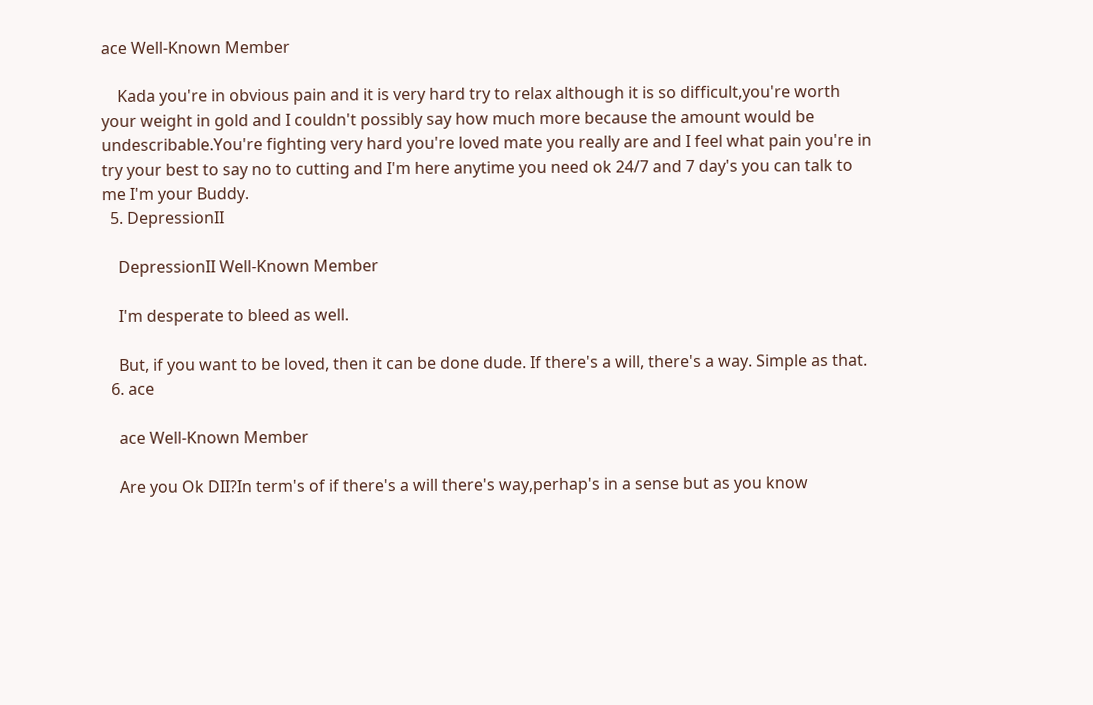ace Well-Known Member

    Kada you're in obvious pain and it is very hard try to relax although it is so difficult,you're worth your weight in gold and I couldn't possibly say how much more because the amount would be undescribable.You're fighting very hard you're loved mate you really are and I feel what pain you're in try your best to say no to cutting and I'm here anytime you need ok 24/7 and 7 day's you can talk to me I'm your Buddy.
  5. DepressionII

    DepressionII Well-Known Member

    I'm desperate to bleed as well.

    But, if you want to be loved, then it can be done dude. If there's a will, there's a way. Simple as that.
  6. ace

    ace Well-Known Member

    Are you Ok DII?In term's of if there's a will there's way,perhap's in a sense but as you know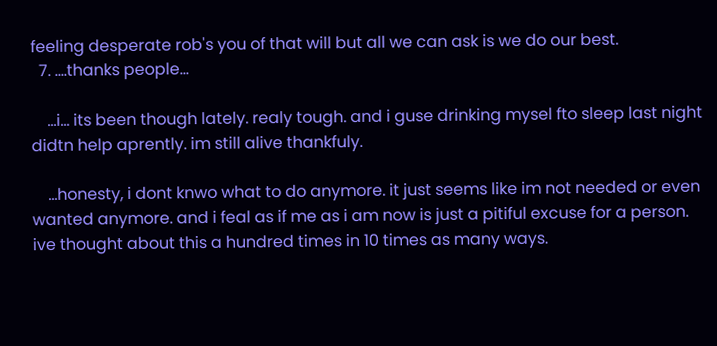feeling desperate rob's you of that will but all we can ask is we do our best.
  7. ....thanks people...

    ...i... its been though lately. realy tough. and i guse drinking mysel fto sleep last night didtn help aprently. im still alive thankfuly.

    ...honesty, i dont knwo what to do anymore. it just seems like im not needed or even wanted anymore. and i feal as if me as i am now is just a pitiful excuse for a person. ive thought about this a hundred times in 10 times as many ways.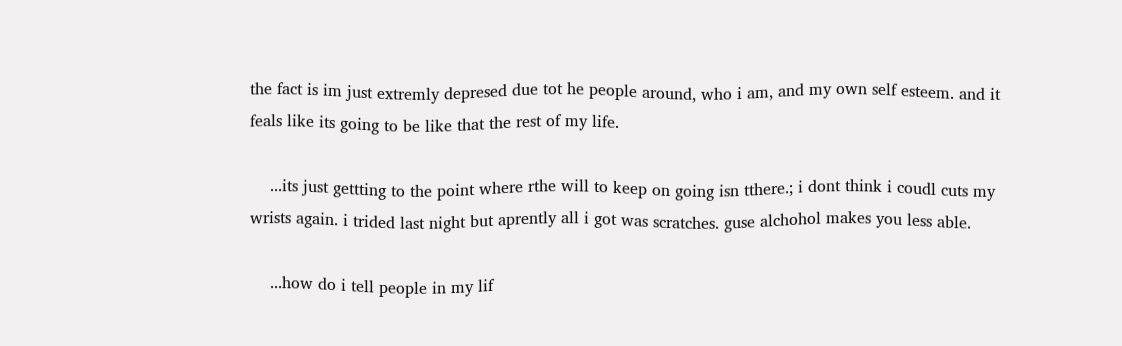the fact is im just extremly depresed due tot he people around, who i am, and my own self esteem. and it feals like its going to be like that the rest of my life.

    ...its just gettting to the point where rthe will to keep on going isn tthere.; i dont think i coudl cuts my wrists again. i trided last night but aprently all i got was scratches. guse alchohol makes you less able.

    ...how do i tell people in my lif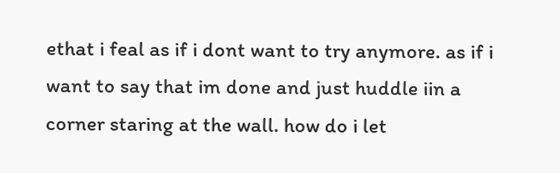ethat i feal as if i dont want to try anymore. as if i want to say that im done and just huddle iin a corner staring at the wall. how do i let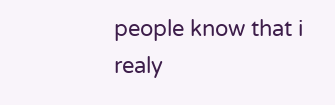people know that i realy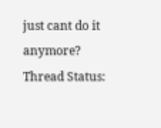just cant do it anymore?
Thread Status: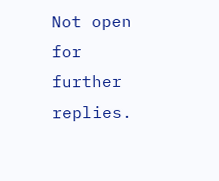Not open for further replies.